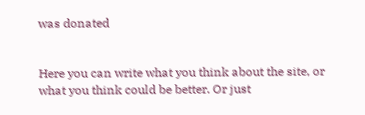was donated


Here you can write what you think about the site, or what you think could be better. Or just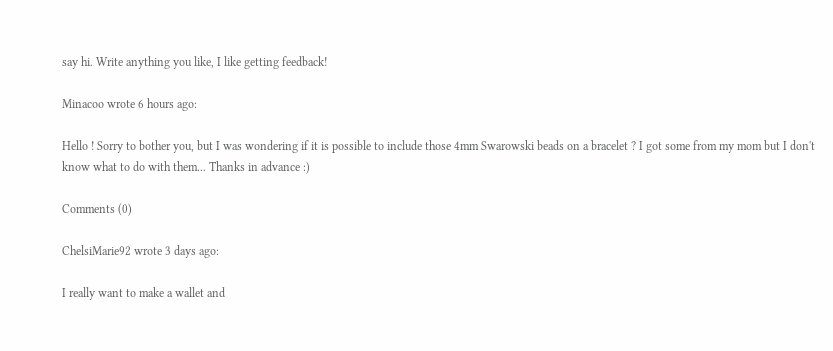say hi. Write anything you like, I like getting feedback!

Minacoo wrote 6 hours ago:

Hello ! Sorry to bother you, but I was wondering if it is possible to include those 4mm Swarowski beads on a bracelet ? I got some from my mom but I don't know what to do with them... Thanks in advance :)

Comments (0)

ChelsiMarie92 wrote 3 days ago:

I really want to make a wallet and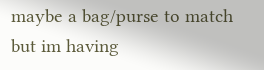maybe a bag/purse to match but im having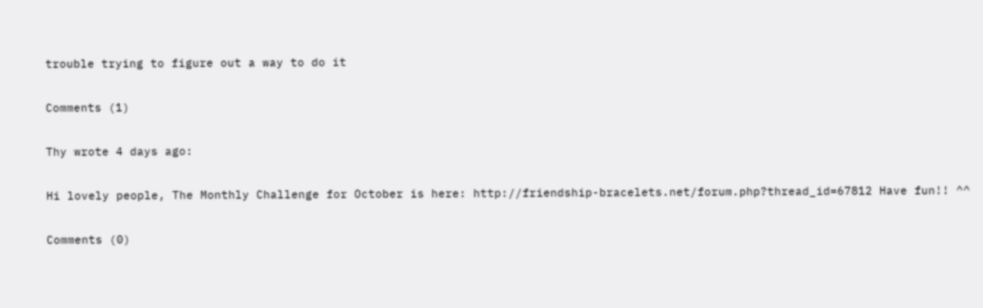trouble trying to figure out a way to do it

Comments (1)

Thy wrote 4 days ago:

Hi lovely people, The Monthly Challenge for October is here: http://friendship-bracelets.net/forum.php?thread_id=67812 Have fun!! ^^

Comments (0)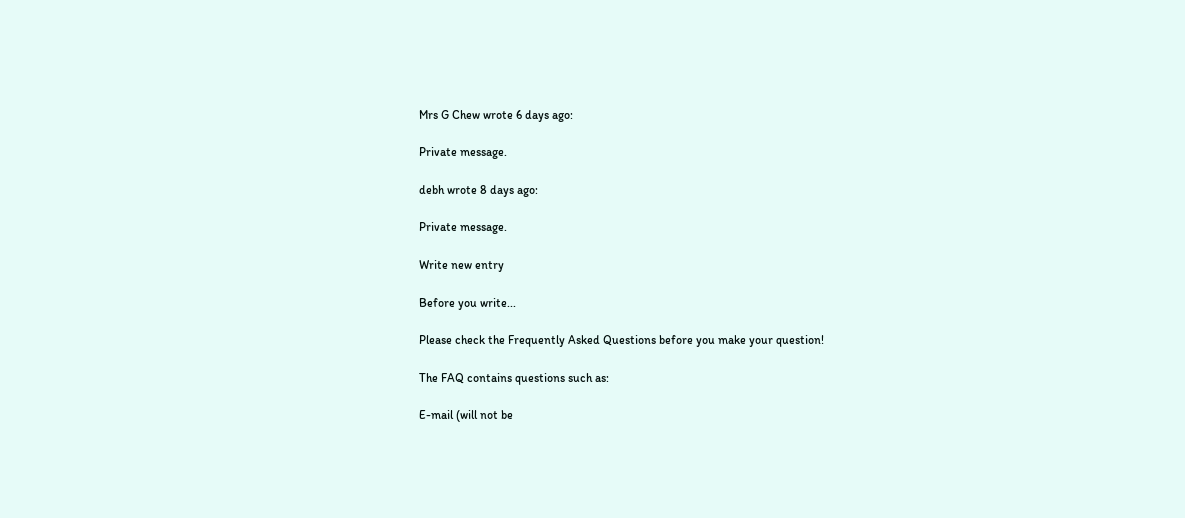Mrs G Chew wrote 6 days ago:

Private message.

debh wrote 8 days ago:

Private message.

Write new entry

Before you write...

Please check the Frequently Asked Questions before you make your question!

The FAQ contains questions such as:

E-mail (will not be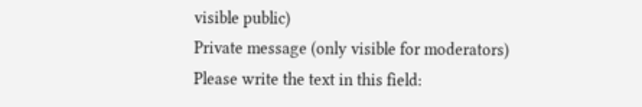visible public)
Private message (only visible for moderators)
Please write the text in this field: